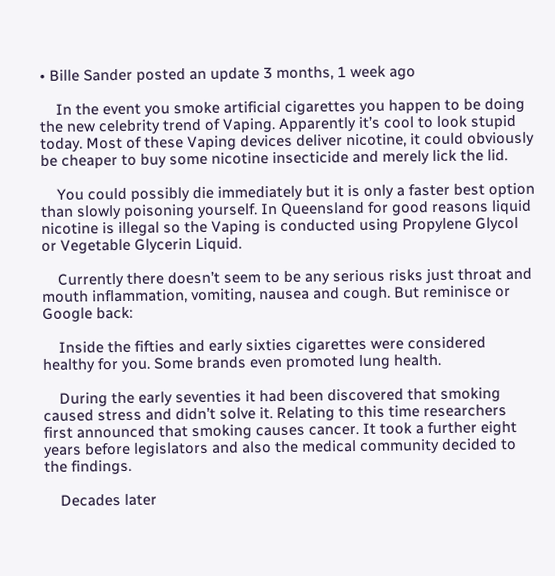• Bille Sander posted an update 3 months, 1 week ago

    In the event you smoke artificial cigarettes you happen to be doing the new celebrity trend of Vaping. Apparently it’s cool to look stupid today. Most of these Vaping devices deliver nicotine, it could obviously be cheaper to buy some nicotine insecticide and merely lick the lid.

    You could possibly die immediately but it is only a faster best option than slowly poisoning yourself. In Queensland for good reasons liquid nicotine is illegal so the Vaping is conducted using Propylene Glycol or Vegetable Glycerin Liquid.

    Currently there doesn’t seem to be any serious risks just throat and mouth inflammation, vomiting, nausea and cough. But reminisce or Google back:

    Inside the fifties and early sixties cigarettes were considered healthy for you. Some brands even promoted lung health.

    During the early seventies it had been discovered that smoking caused stress and didn’t solve it. Relating to this time researchers first announced that smoking causes cancer. It took a further eight years before legislators and also the medical community decided to the findings.

    Decades later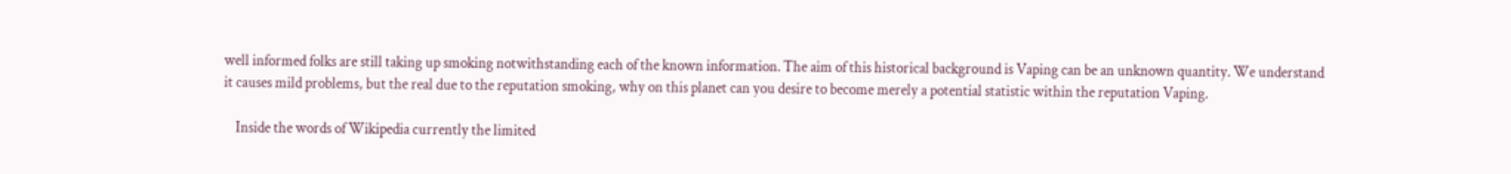well informed folks are still taking up smoking notwithstanding each of the known information. The aim of this historical background is Vaping can be an unknown quantity. We understand it causes mild problems, but the real due to the reputation smoking, why on this planet can you desire to become merely a potential statistic within the reputation Vaping.

    Inside the words of Wikipedia currently the limited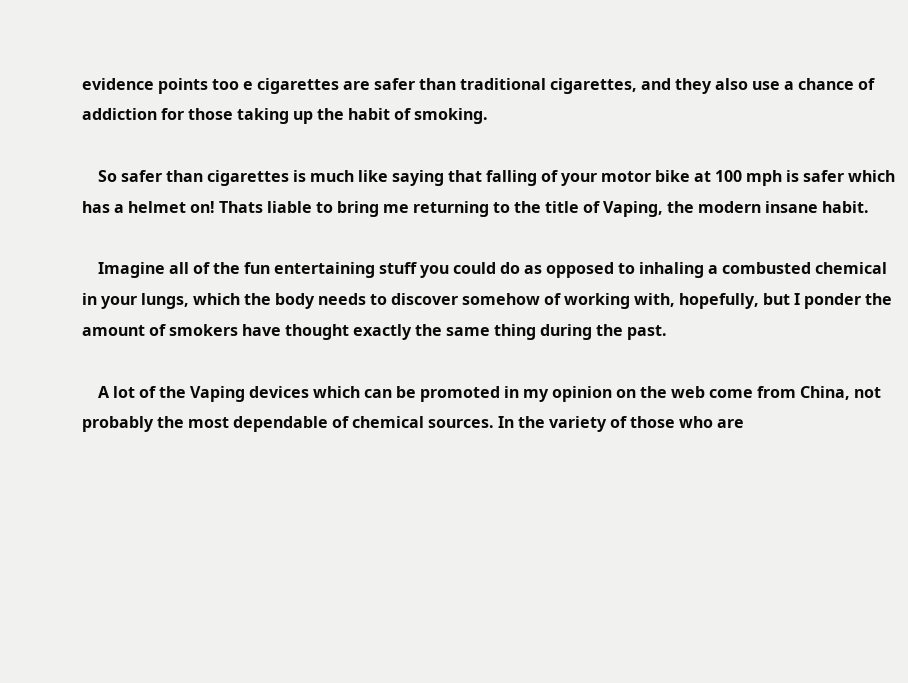evidence points too e cigarettes are safer than traditional cigarettes, and they also use a chance of addiction for those taking up the habit of smoking.

    So safer than cigarettes is much like saying that falling of your motor bike at 100 mph is safer which has a helmet on! Thats liable to bring me returning to the title of Vaping, the modern insane habit.

    Imagine all of the fun entertaining stuff you could do as opposed to inhaling a combusted chemical in your lungs, which the body needs to discover somehow of working with, hopefully, but I ponder the amount of smokers have thought exactly the same thing during the past.

    A lot of the Vaping devices which can be promoted in my opinion on the web come from China, not probably the most dependable of chemical sources. In the variety of those who are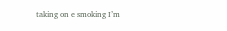taking on e smoking I’m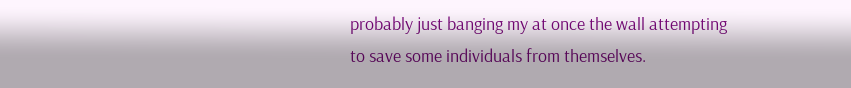probably just banging my at once the wall attempting to save some individuals from themselves.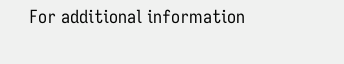For additional information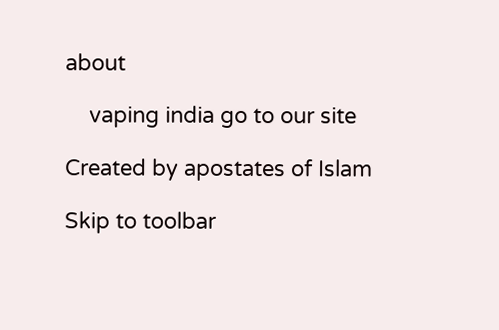about

    vaping india go to our site

Created by apostates of Islam

Skip to toolbar